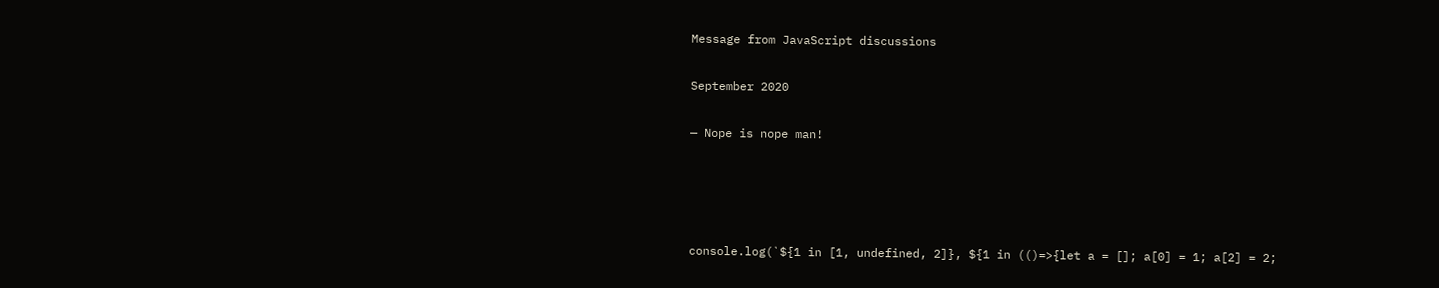Message from JavaScript discussions

September 2020

— Nope is nope man!




console.log(`${1 in [1, undefined, 2]}, ${1 in (()=>{let a = []; a[0] = 1; a[2] = 2;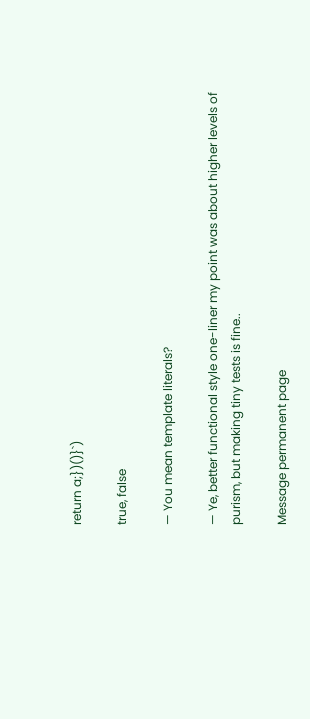return a;})()}`)

true, false

— You mean template literals?

— Ye, better functional style one-liner my point was about higher levels of purism, but making tiny tests is fine..

Message permanent page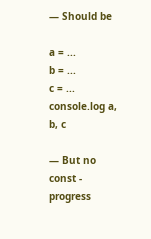— Should be

a = ...
b = ...
c = ...
console.log a, b, c

— But no const - progress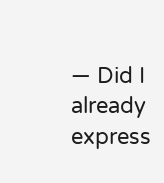— Did I already express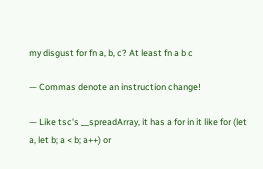my disgust for fn a, b, c? At least fn a b c

— Commas denote an instruction change!

— Like tsc's __spreadArray, it has a for in it like for (let a, let b; a < b; a++) or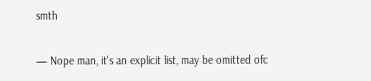smth

— Nope man, it's an explicit list, may be omitted ofc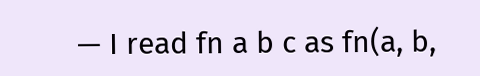— I read fn a b c as fn(a, b,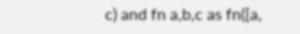c) and fn a,b,c as fn([a,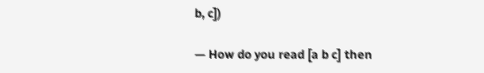b, c])

— How do you read [a b c] then